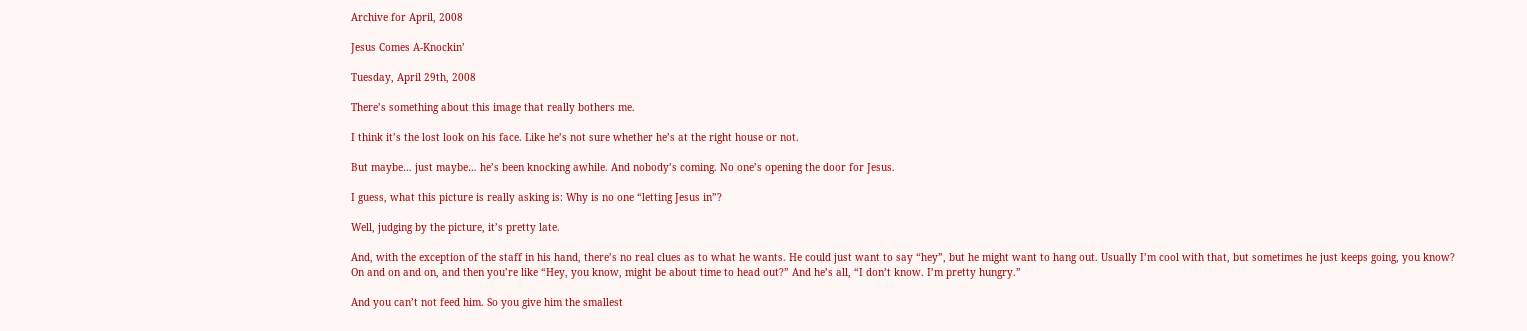Archive for April, 2008

Jesus Comes A-Knockin’

Tuesday, April 29th, 2008

There’s something about this image that really bothers me.

I think it’s the lost look on his face. Like he’s not sure whether he’s at the right house or not.

But maybe… just maybe… he’s been knocking awhile. And nobody’s coming. No one’s opening the door for Jesus.

I guess, what this picture is really asking is: Why is no one “letting Jesus in”?

Well, judging by the picture, it’s pretty late.

And, with the exception of the staff in his hand, there’s no real clues as to what he wants. He could just want to say “hey”, but he might want to hang out. Usually I’m cool with that, but sometimes he just keeps going, you know? On and on and on, and then you’re like “Hey, you know, might be about time to head out?” And he’s all, “I don’t know. I’m pretty hungry.”

And you can’t not feed him. So you give him the smallest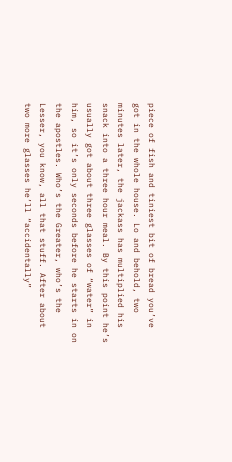piece of fish and tiniest bit of bread you’ve got in the whole house. Lo and behold, two minutes later, the jackass has multiplied his snack into a three hour meal. By this point he’s usually got about three glasses of “water” in him, so it’s only seconds before he starts in on the apostles. Who’s the Greater, who’s the Lesser, you know, all that stuff. After about two more glasses he’ll “accidentally”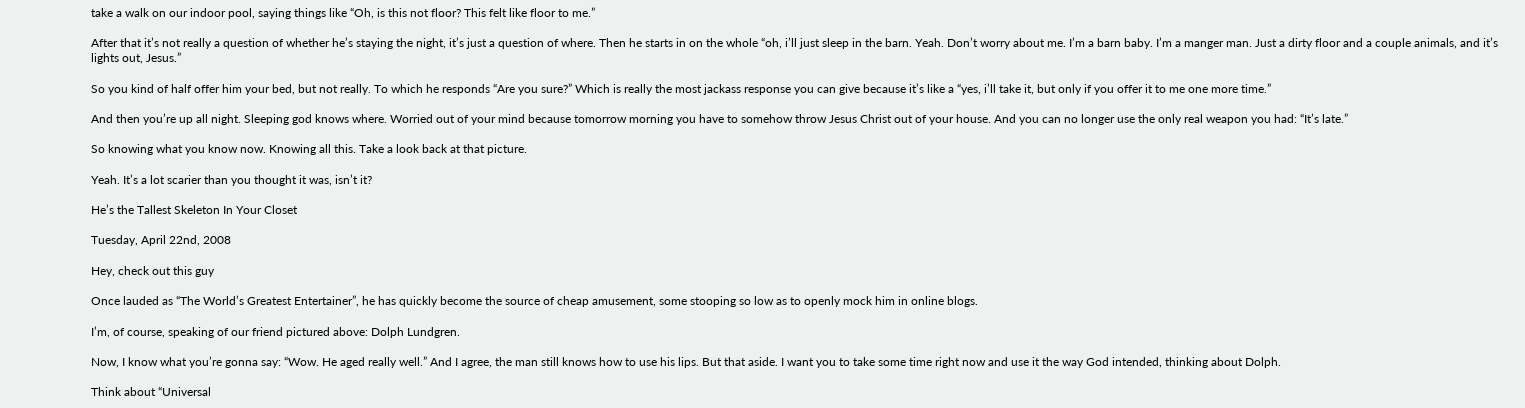take a walk on our indoor pool, saying things like “Oh, is this not floor? This felt like floor to me.”

After that it’s not really a question of whether he’s staying the night, it’s just a question of where. Then he starts in on the whole “oh, i’ll just sleep in the barn. Yeah. Don’t worry about me. I’m a barn baby. I’m a manger man. Just a dirty floor and a couple animals, and it’s lights out, Jesus.”

So you kind of half offer him your bed, but not really. To which he responds “Are you sure?” Which is really the most jackass response you can give because it’s like a “yes, i’ll take it, but only if you offer it to me one more time.”

And then you’re up all night. Sleeping god knows where. Worried out of your mind because tomorrow morning you have to somehow throw Jesus Christ out of your house. And you can no longer use the only real weapon you had: “It’s late.”

So knowing what you know now. Knowing all this. Take a look back at that picture.

Yeah. It’s a lot scarier than you thought it was, isn’t it?

He’s the Tallest Skeleton In Your Closet

Tuesday, April 22nd, 2008

Hey, check out this guy

Once lauded as “The World’s Greatest Entertainer”, he has quickly become the source of cheap amusement, some stooping so low as to openly mock him in online blogs.

I’m, of course, speaking of our friend pictured above: Dolph Lundgren.

Now, I know what you’re gonna say: “Wow. He aged really well.” And I agree, the man still knows how to use his lips. But that aside. I want you to take some time right now and use it the way God intended, thinking about Dolph.

Think about “Universal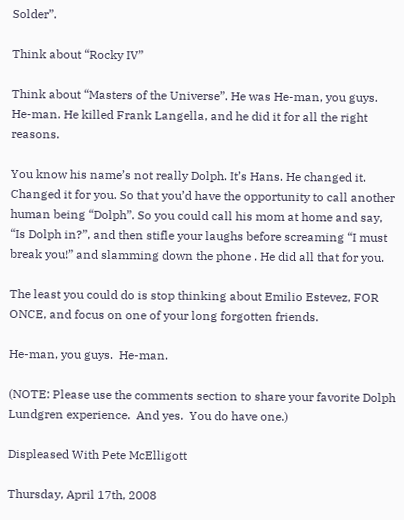Solder”.

Think about “Rocky IV”

Think about “Masters of the Universe”. He was He-man, you guys. He-man. He killed Frank Langella, and he did it for all the right reasons.

You know his name’s not really Dolph. It’s Hans. He changed it. Changed it for you. So that you’d have the opportunity to call another human being “Dolph”. So you could call his mom at home and say, “Is Dolph in?”, and then stifle your laughs before screaming “I must break you!” and slamming down the phone . He did all that for you.

The least you could do is stop thinking about Emilio Estevez, FOR ONCE, and focus on one of your long forgotten friends.

He-man, you guys.  He-man.

(NOTE: Please use the comments section to share your favorite Dolph Lundgren experience.  And yes.  You do have one.)

Displeased With Pete McElligott

Thursday, April 17th, 2008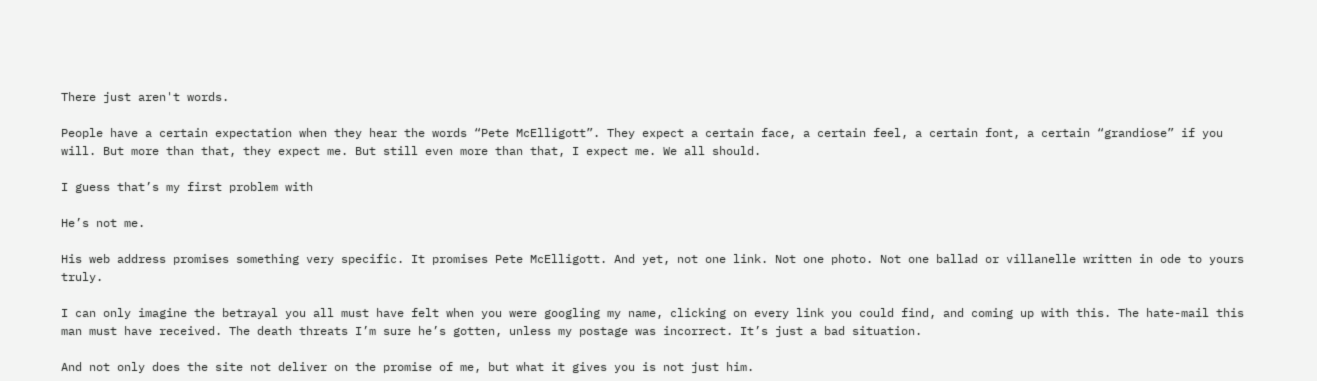There just aren't words.

People have a certain expectation when they hear the words “Pete McElligott”. They expect a certain face, a certain feel, a certain font, a certain “grandiose” if you will. But more than that, they expect me. But still even more than that, I expect me. We all should.

I guess that’s my first problem with

He’s not me.

His web address promises something very specific. It promises Pete McElligott. And yet, not one link. Not one photo. Not one ballad or villanelle written in ode to yours truly.

I can only imagine the betrayal you all must have felt when you were googling my name, clicking on every link you could find, and coming up with this. The hate-mail this man must have received. The death threats I’m sure he’s gotten, unless my postage was incorrect. It’s just a bad situation.

And not only does the site not deliver on the promise of me, but what it gives you is not just him.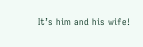It’s him and his wife!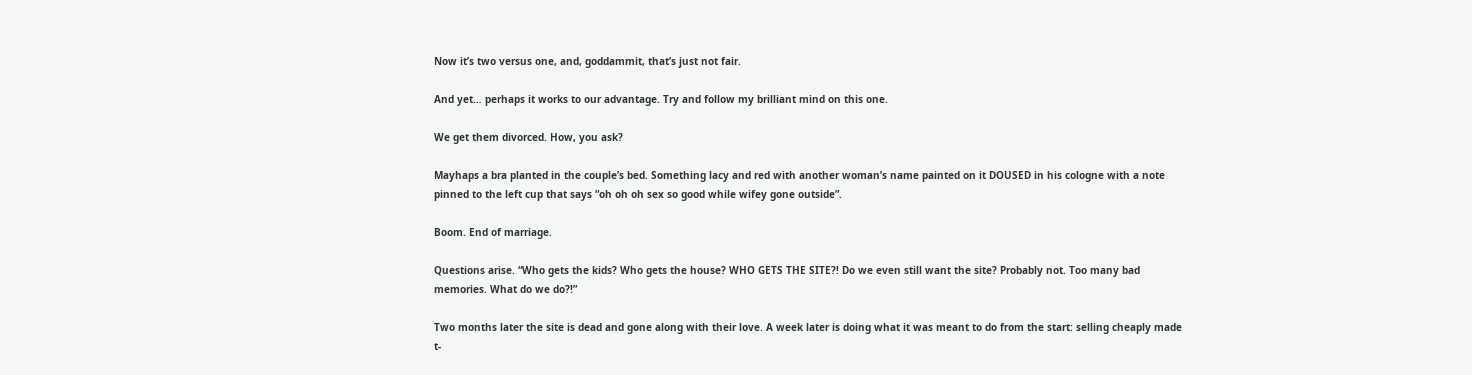Now it’s two versus one, and, goddammit, that’s just not fair.

And yet… perhaps it works to our advantage. Try and follow my brilliant mind on this one.

We get them divorced. How, you ask?

Mayhaps a bra planted in the couple’s bed. Something lacy and red with another woman’s name painted on it DOUSED in his cologne with a note pinned to the left cup that says “oh oh oh sex so good while wifey gone outside”.

Boom. End of marriage.

Questions arise. “Who gets the kids? Who gets the house? WHO GETS THE SITE?! Do we even still want the site? Probably not. Too many bad memories. What do we do?!”

Two months later the site is dead and gone along with their love. A week later is doing what it was meant to do from the start: selling cheaply made t-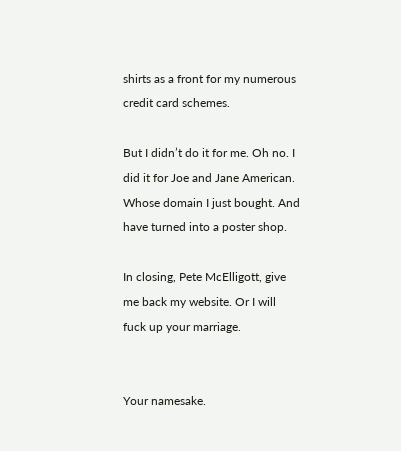shirts as a front for my numerous credit card schemes.

But I didn’t do it for me. Oh no. I did it for Joe and Jane American. Whose domain I just bought. And have turned into a poster shop.

In closing, Pete McElligott, give me back my website. Or I will fuck up your marriage.


Your namesake.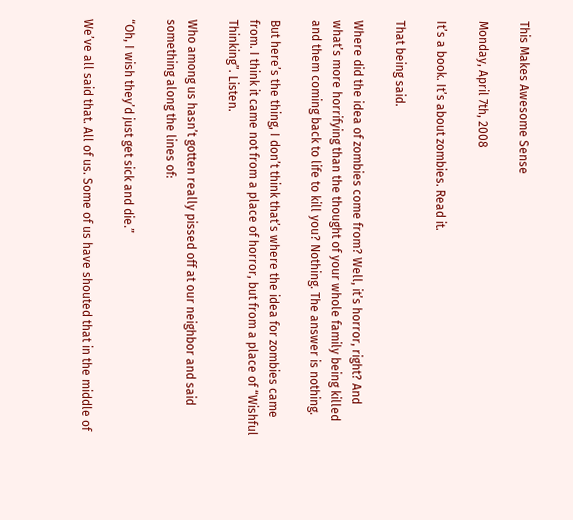This Makes Awesome Sense

Monday, April 7th, 2008

It’s a book. It’s about zombies. Read it.

That being said.

Where did the idea of zombies come from? Well, it’s horror, right? And what’s more horrifying than the thought of your whole family being killed and them coming back to life to kill you? Nothing. The answer is nothing.

But here’s the thing, I don’t think that’s where the idea for zombies came from. I think it came not from a place of horror, but from a place of “Wishful Thinking”. Listen.

Who among us hasn’t gotten really pissed off at our neighbor and said something along the lines of:

“Oh, I wish they’d just get sick and die.”

We’ve all said that. All of us. Some of us have shouted that in the middle of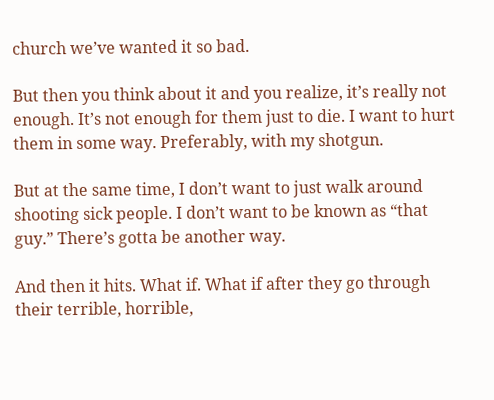church we’ve wanted it so bad.

But then you think about it and you realize, it’s really not enough. It’s not enough for them just to die. I want to hurt them in some way. Preferably, with my shotgun.

But at the same time, I don’t want to just walk around shooting sick people. I don’t want to be known as “that guy.” There’s gotta be another way.

And then it hits. What if. What if after they go through their terrible, horrible,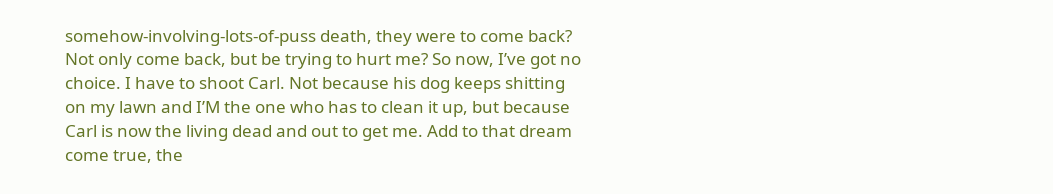somehow-involving-lots-of-puss death, they were to come back? Not only come back, but be trying to hurt me? So now, I’ve got no choice. I have to shoot Carl. Not because his dog keeps shitting on my lawn and I’M the one who has to clean it up, but because Carl is now the living dead and out to get me. Add to that dream come true, the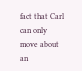fact that Carl can only move about an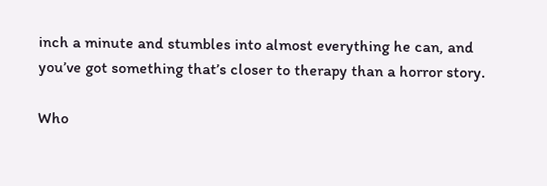inch a minute and stumbles into almost everything he can, and you’ve got something that’s closer to therapy than a horror story.

Who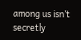among us isn’t secretly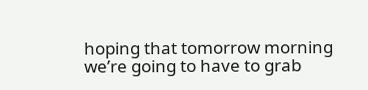hoping that tomorrow morning we’re going to have to grab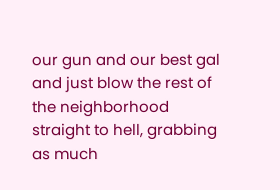our gun and our best gal and just blow the rest of the neighborhood straight to hell, grabbing as much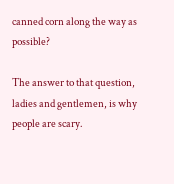canned corn along the way as possible?

The answer to that question, ladies and gentlemen, is why people are scary.